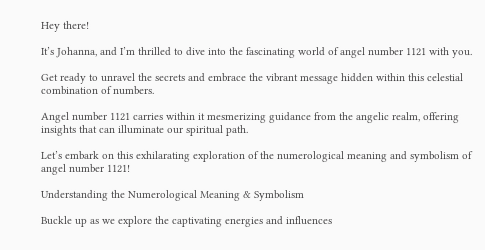Hey there!

It’s Johanna, and I’m thrilled to dive into the fascinating world of angel number 1121 with you.

Get ready to unravel the secrets and embrace the vibrant message hidden within this celestial combination of numbers.

Angel number 1121 carries within it mesmerizing guidance from the angelic realm, offering insights that can illuminate our spiritual path.

Let’s embark on this exhilarating exploration of the numerological meaning and symbolism of angel number 1121!

Understanding the Numerological Meaning & Symbolism

Buckle up as we explore the captivating energies and influences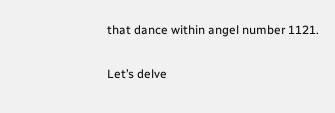that dance within angel number 1121.

Let’s delve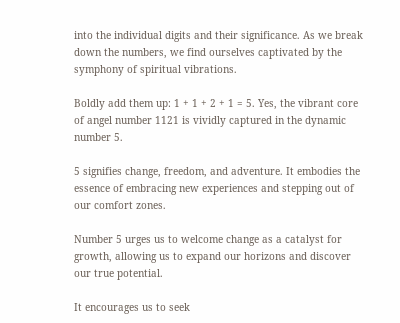into the individual digits and their significance. As we break down the numbers, we find ourselves captivated by the symphony of spiritual vibrations.

Boldly add them up: 1 + 1 + 2 + 1 = 5. Yes, the vibrant core of angel number 1121 is vividly captured in the dynamic number 5.

5 signifies change, freedom, and adventure. It embodies the essence of embracing new experiences and stepping out of our comfort zones.

Number 5 urges us to welcome change as a catalyst for growth, allowing us to expand our horizons and discover our true potential.

It encourages us to seek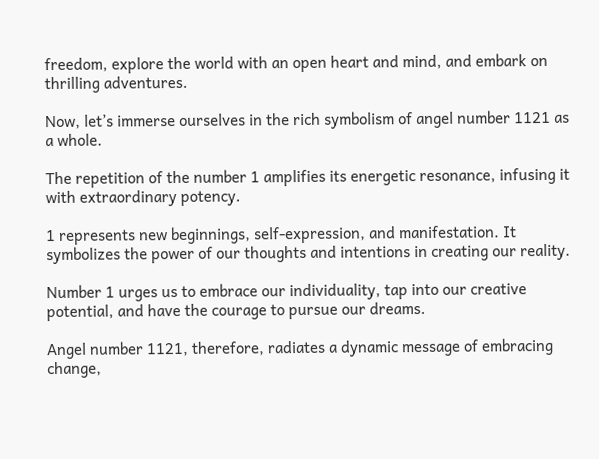freedom, explore the world with an open heart and mind, and embark on thrilling adventures.

Now, let’s immerse ourselves in the rich symbolism of angel number 1121 as a whole.

The repetition of the number 1 amplifies its energetic resonance, infusing it with extraordinary potency.

1 represents new beginnings, self-expression, and manifestation. It symbolizes the power of our thoughts and intentions in creating our reality.

Number 1 urges us to embrace our individuality, tap into our creative potential, and have the courage to pursue our dreams.

Angel number 1121, therefore, radiates a dynamic message of embracing change,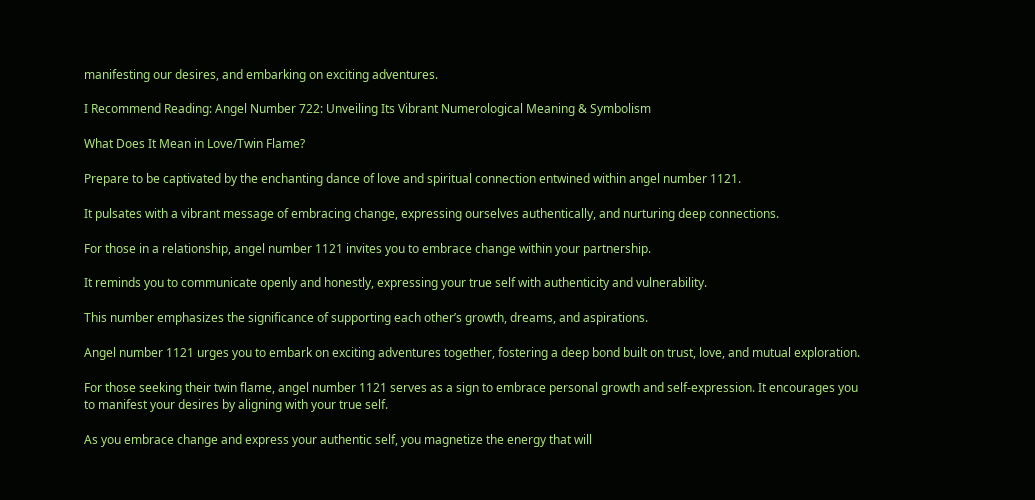manifesting our desires, and embarking on exciting adventures.

I Recommend Reading: Angel Number 722: Unveiling Its Vibrant Numerological Meaning & Symbolism

What Does It Mean in Love/Twin Flame?

Prepare to be captivated by the enchanting dance of love and spiritual connection entwined within angel number 1121.

It pulsates with a vibrant message of embracing change, expressing ourselves authentically, and nurturing deep connections.

For those in a relationship, angel number 1121 invites you to embrace change within your partnership.

It reminds you to communicate openly and honestly, expressing your true self with authenticity and vulnerability.

This number emphasizes the significance of supporting each other’s growth, dreams, and aspirations.

Angel number 1121 urges you to embark on exciting adventures together, fostering a deep bond built on trust, love, and mutual exploration.

For those seeking their twin flame, angel number 1121 serves as a sign to embrace personal growth and self-expression. It encourages you to manifest your desires by aligning with your true self.

As you embrace change and express your authentic self, you magnetize the energy that will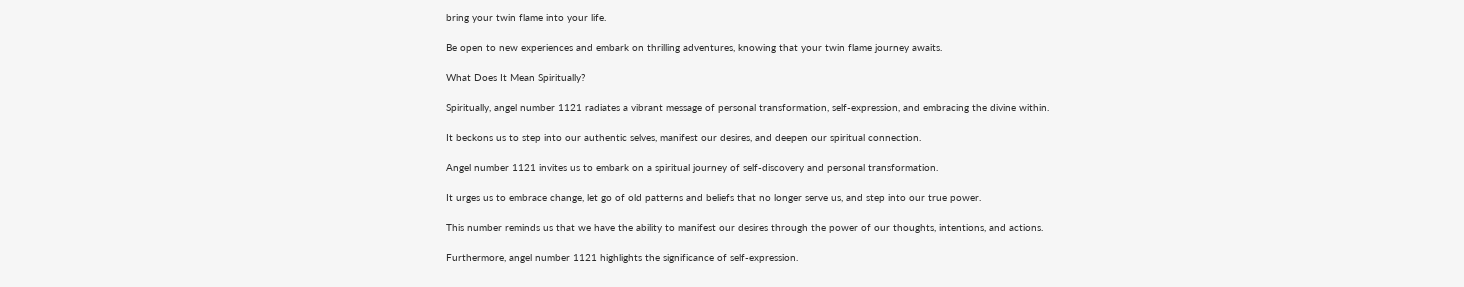bring your twin flame into your life.

Be open to new experiences and embark on thrilling adventures, knowing that your twin flame journey awaits.

What Does It Mean Spiritually?

Spiritually, angel number 1121 radiates a vibrant message of personal transformation, self-expression, and embracing the divine within.

It beckons us to step into our authentic selves, manifest our desires, and deepen our spiritual connection.

Angel number 1121 invites us to embark on a spiritual journey of self-discovery and personal transformation.

It urges us to embrace change, let go of old patterns and beliefs that no longer serve us, and step into our true power.

This number reminds us that we have the ability to manifest our desires through the power of our thoughts, intentions, and actions.

Furthermore, angel number 1121 highlights the significance of self-expression.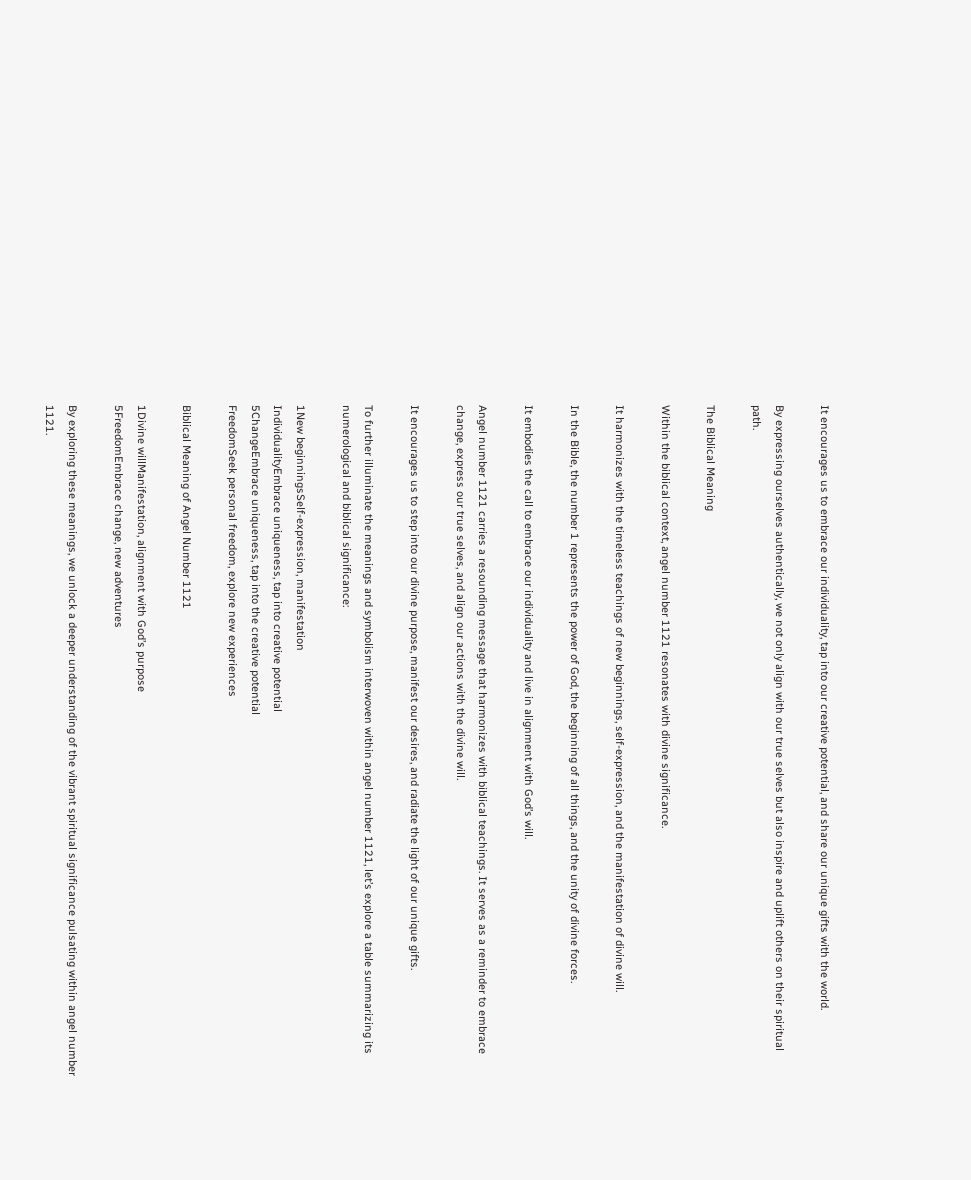It encourages us to embrace our individuality, tap into our creative potential, and share our unique gifts with the world.

By expressing ourselves authentically, we not only align with our true selves but also inspire and uplift others on their spiritual path.

The Biblical Meaning

Within the biblical context, angel number 1121 resonates with divine significance.

It harmonizes with the timeless teachings of new beginnings, self-expression, and the manifestation of divine will.

In the Bible, the number 1 represents the power of God, the beginning of all things, and the unity of divine forces.

It embodies the call to embrace our individuality and live in alignment with God’s will.

Angel number 1121 carries a resounding message that harmonizes with biblical teachings. It serves as a reminder to embrace change, express our true selves, and align our actions with the divine will.

It encourages us to step into our divine purpose, manifest our desires, and radiate the light of our unique gifts.

To further illuminate the meanings and symbolism interwoven within angel number 1121, let’s explore a table summarizing its numerological and biblical significance:

1New beginningsSelf-expression, manifestation
IndividualityEmbrace uniqueness, tap into creative potential
5ChangeEmbrace uniqueness, tap into the creative potential
FreedomSeek personal freedom, explore new experiences

Biblical Meaning of Angel Number 1121

1Divine willManifestation, alignment with God’s purpose
5FreedomEmbrace change, new adventures

By exploring these meanings, we unlock a deeper understanding of the vibrant spiritual significance pulsating within angel number 1121.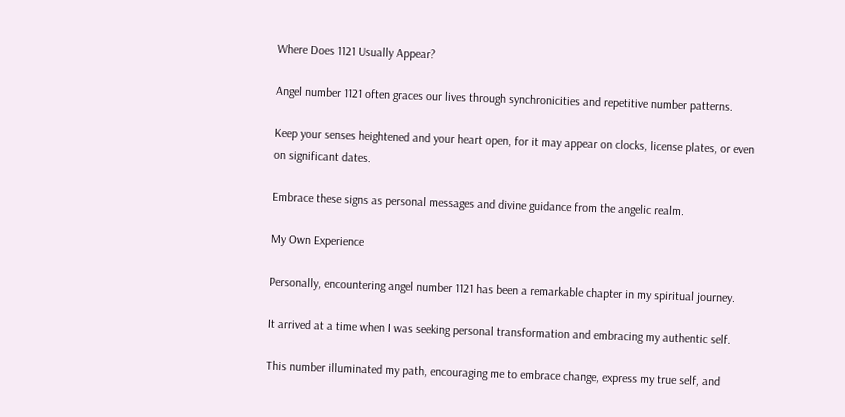Where Does 1121 Usually Appear?

Angel number 1121 often graces our lives through synchronicities and repetitive number patterns.

Keep your senses heightened and your heart open, for it may appear on clocks, license plates, or even on significant dates.

Embrace these signs as personal messages and divine guidance from the angelic realm.

My Own Experience

Personally, encountering angel number 1121 has been a remarkable chapter in my spiritual journey.

It arrived at a time when I was seeking personal transformation and embracing my authentic self.

This number illuminated my path, encouraging me to embrace change, express my true self, and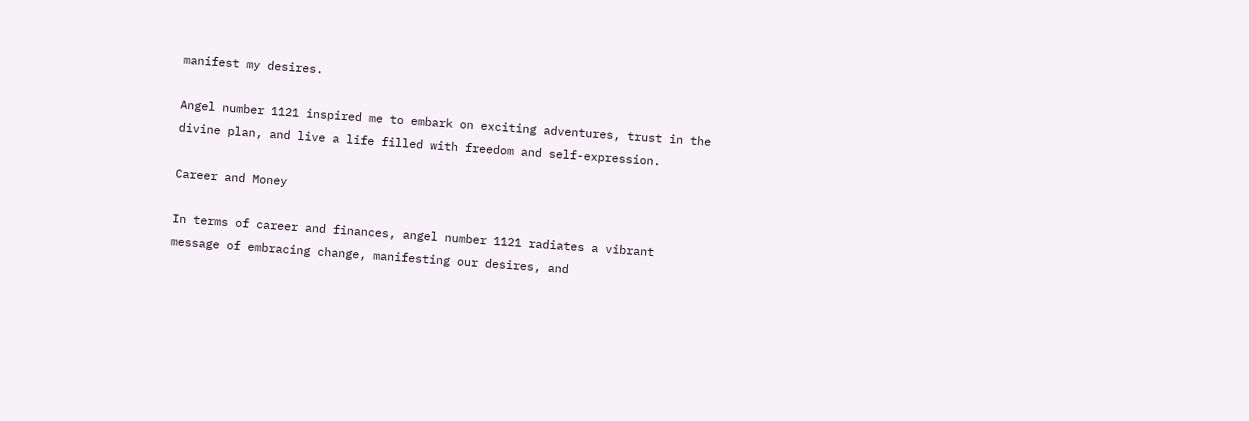manifest my desires.

Angel number 1121 inspired me to embark on exciting adventures, trust in the divine plan, and live a life filled with freedom and self-expression.

Career and Money

In terms of career and finances, angel number 1121 radiates a vibrant message of embracing change, manifesting our desires, and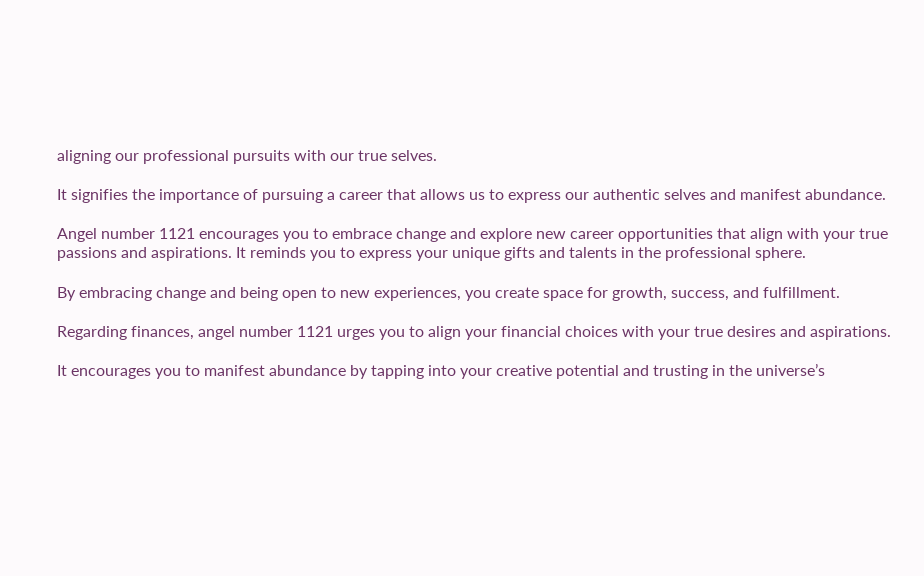aligning our professional pursuits with our true selves.

It signifies the importance of pursuing a career that allows us to express our authentic selves and manifest abundance.

Angel number 1121 encourages you to embrace change and explore new career opportunities that align with your true passions and aspirations. It reminds you to express your unique gifts and talents in the professional sphere.

By embracing change and being open to new experiences, you create space for growth, success, and fulfillment.

Regarding finances, angel number 1121 urges you to align your financial choices with your true desires and aspirations.

It encourages you to manifest abundance by tapping into your creative potential and trusting in the universe’s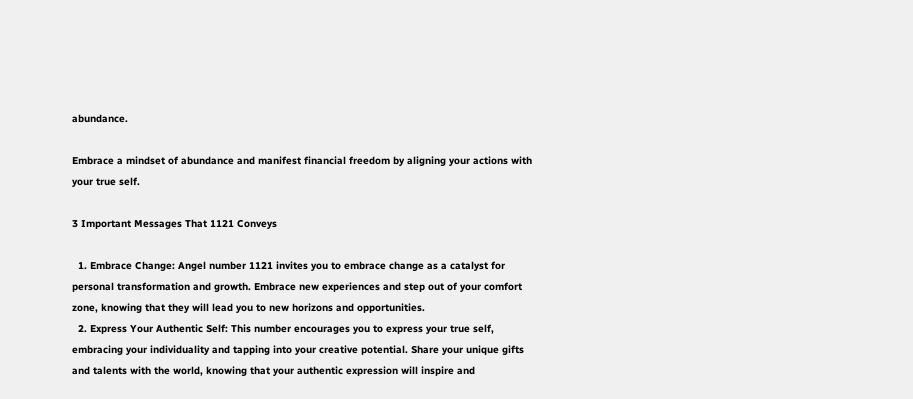abundance.

Embrace a mindset of abundance and manifest financial freedom by aligning your actions with your true self.

3 Important Messages That 1121 Conveys

  1. Embrace Change: Angel number 1121 invites you to embrace change as a catalyst for personal transformation and growth. Embrace new experiences and step out of your comfort zone, knowing that they will lead you to new horizons and opportunities.
  2. Express Your Authentic Self: This number encourages you to express your true self, embracing your individuality and tapping into your creative potential. Share your unique gifts and talents with the world, knowing that your authentic expression will inspire and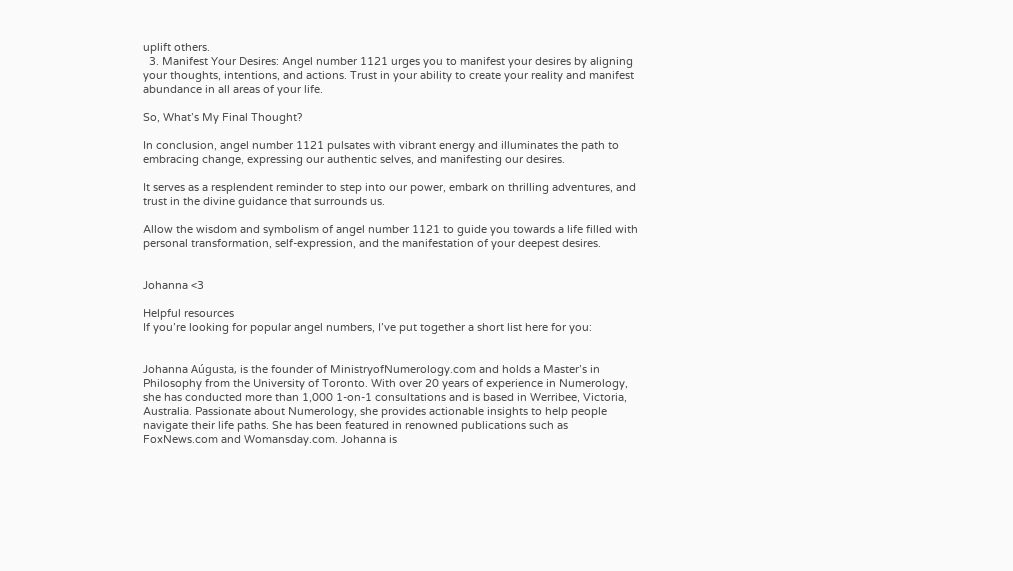uplift others.
  3. Manifest Your Desires: Angel number 1121 urges you to manifest your desires by aligning your thoughts, intentions, and actions. Trust in your ability to create your reality and manifest abundance in all areas of your life.

So, What’s My Final Thought?

In conclusion, angel number 1121 pulsates with vibrant energy and illuminates the path to embracing change, expressing our authentic selves, and manifesting our desires.

It serves as a resplendent reminder to step into our power, embark on thrilling adventures, and trust in the divine guidance that surrounds us.

Allow the wisdom and symbolism of angel number 1121 to guide you towards a life filled with personal transformation, self-expression, and the manifestation of your deepest desires.


Johanna <3

Helpful resources
If you’re looking for popular angel numbers, I’ve put together a short list here for you:


Johanna Aúgusta, is the founder of MinistryofNumerology.com and holds a Master’s in Philosophy from the University of Toronto. With over 20 years of experience in Numerology, she has conducted more than 1,000 1-on-1 consultations and is based in Werribee, Victoria, Australia. Passionate about Numerology, she provides actionable insights to help people navigate their life paths. She has been featured in renowned publications such as FoxNews.com and Womansday.com. Johanna is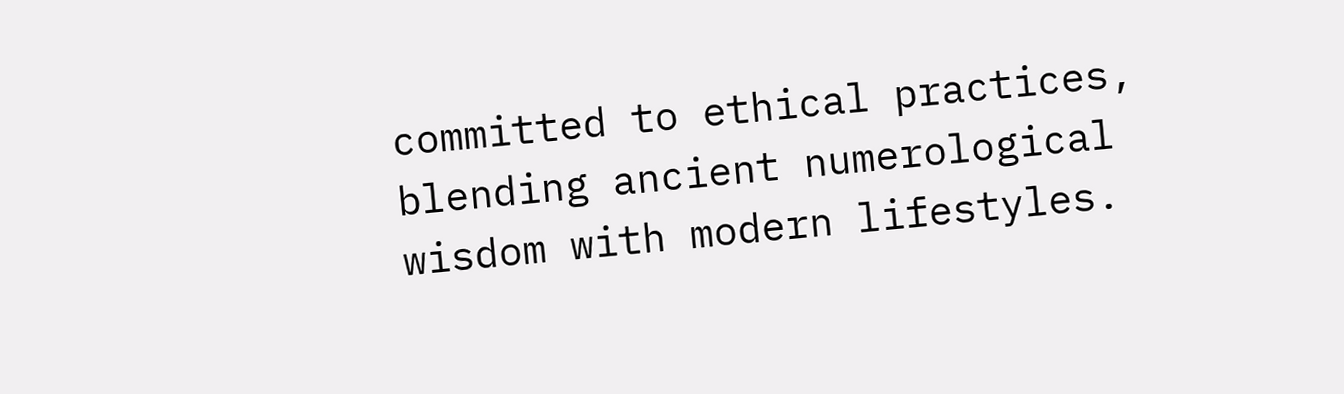committed to ethical practices, blending ancient numerological wisdom with modern lifestyles.